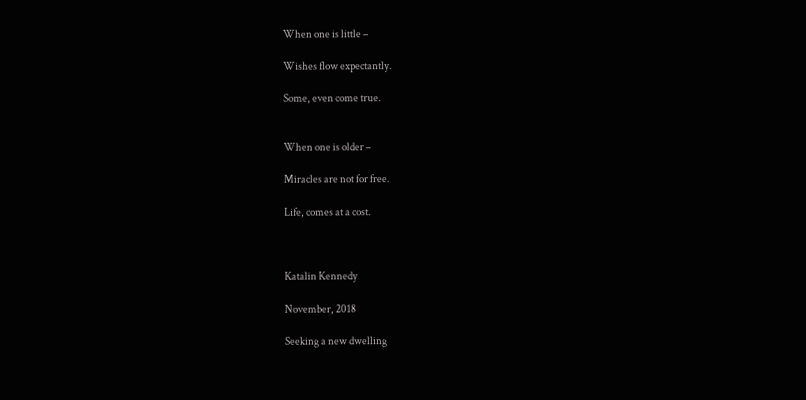When one is little –

Wishes flow expectantly.

Some, even come true.


When one is older –

Miracles are not for free.

Life, comes at a cost.



Katalin Kennedy

November, 2018

Seeking a new dwelling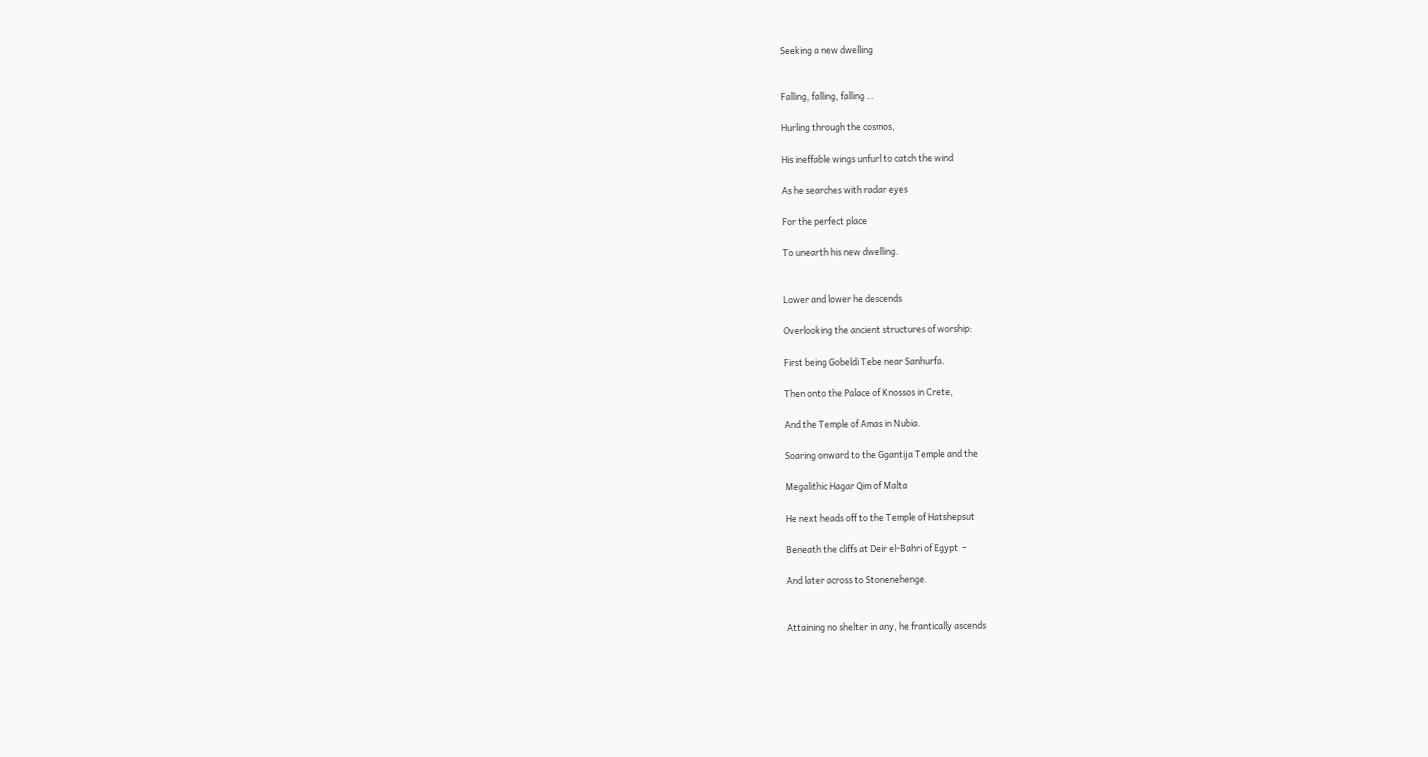Seeking a new dwelling


Falling, falling, falling …

Hurling through the cosmos,

His ineffable wings unfurl to catch the wind

As he searches with radar eyes

For the perfect place

To unearth his new dwelling.


Lower and lower he descends

Overlooking the ancient structures of worship:

First being Gobeldi Tebe near Sanhurfa.

Then onto the Palace of Knossos in Crete,

And the Temple of Amas in Nubia.

Soaring onward to the Ggantija Temple and the

Megalithic Hagar Qim of Malta

He next heads off to the Temple of Hatshepsut

Beneath the cliffs at Deir el-Bahri of Egypt  –

And later across to Stonenehenge.


Attaining no shelter in any, he frantically ascends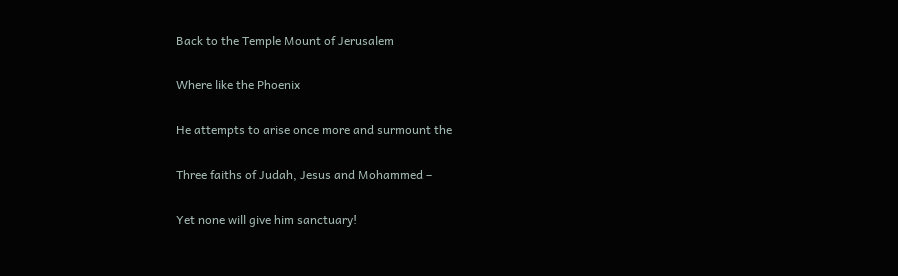Back to the Temple Mount of Jerusalem

Where like the Phoenix

He attempts to arise once more and surmount the

Three faiths of Judah, Jesus and Mohammed –

Yet none will give him sanctuary!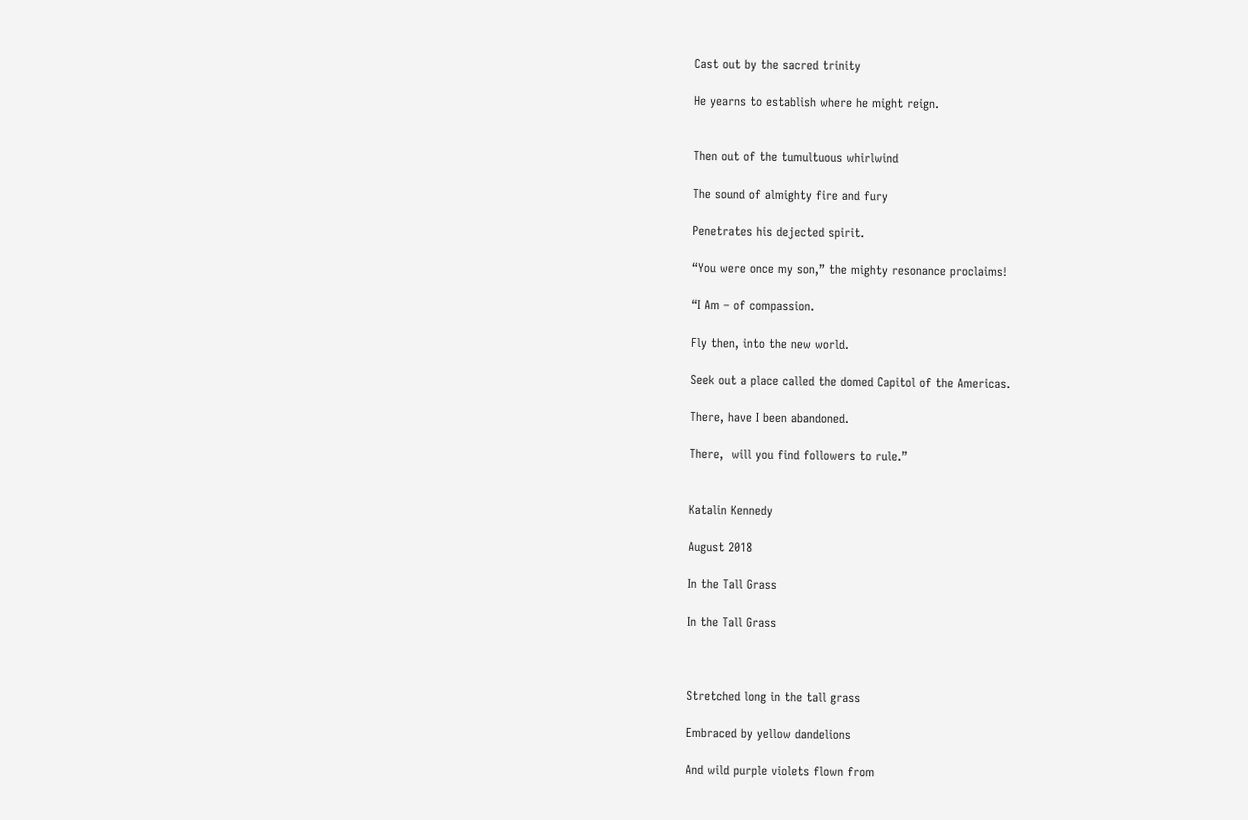Cast out by the sacred trinity

He yearns to establish where he might reign.


Then out of the tumultuous whirlwind

The sound of almighty fire and fury

Penetrates his dejected spirit.

“You were once my son,” the mighty resonance proclaims!

“I Am – of compassion.

Fly then, into the new world.

Seek out a place called the domed Capitol of the Americas.

There, have I been abandoned.

There,  will you find followers to rule.”


Katalin Kennedy

August 2018

In the Tall Grass

In the Tall Grass



Stretched long in the tall grass

Embraced by yellow dandelions

And wild purple violets flown from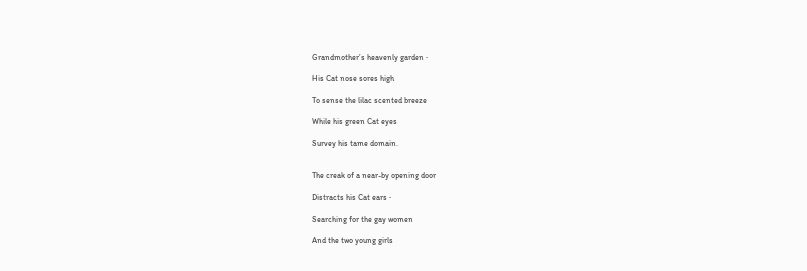Grandmother’s heavenly garden ˗

His Cat nose sores high

To sense the lilac scented breeze

While his green Cat eyes

Survey his tame domain.


The creak of a near-by opening door

Distracts his Cat ears ˗

Searching for the gay women

And the two young girls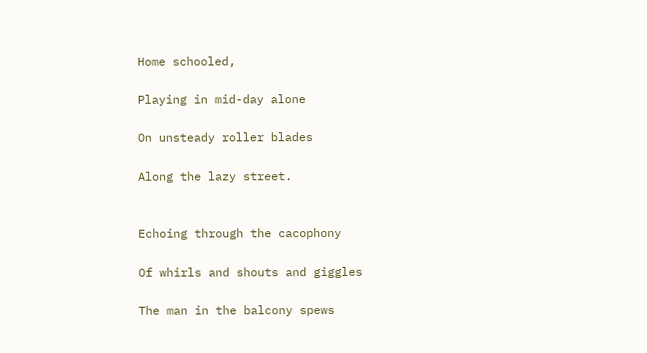Home schooled,

Playing in mid-day alone

On unsteady roller blades

Along the lazy street.


Echoing through the cacophony

Of whirls and shouts and giggles

The man in the balcony spews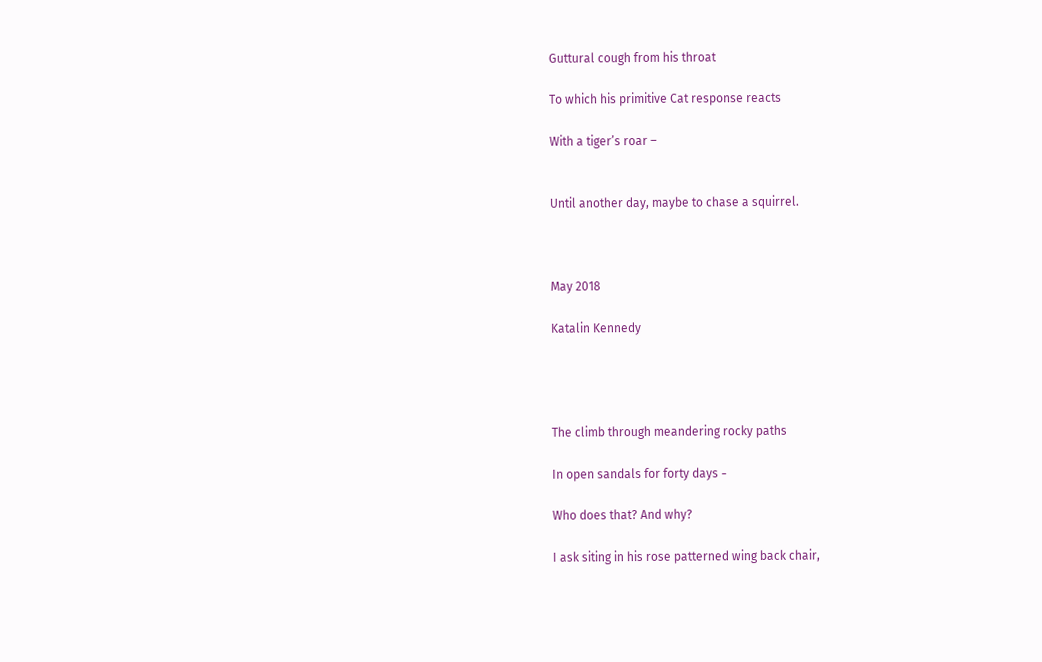Guttural cough from his throat

To which his primitive Cat response reacts

With a tiger’s roar –


Until another day, maybe to chase a squirrel.



May 2018

Katalin Kennedy




The climb through meandering rocky paths

In open sandals for forty days ˗

Who does that? And why?

I ask siting in his rose patterned wing back chair,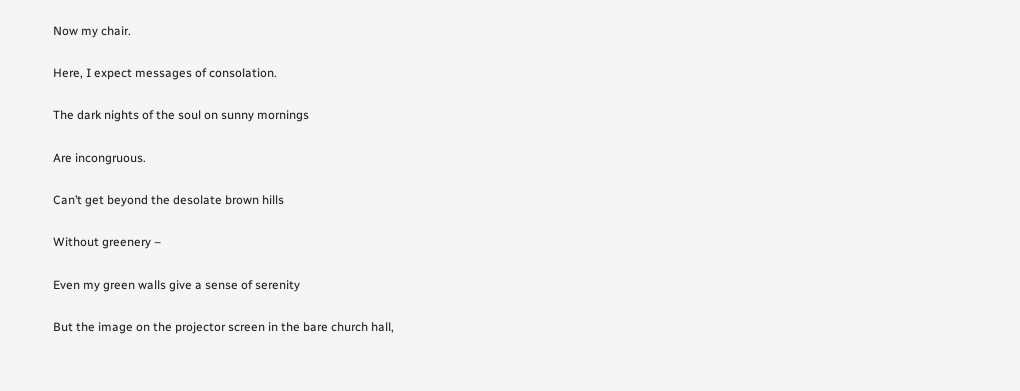Now my chair.

Here, I expect messages of consolation.

The dark nights of the soul on sunny mornings

Are incongruous.

Can’t get beyond the desolate brown hills

Without greenery –

Even my green walls give a sense of serenity

But the image on the projector screen in the bare church hall,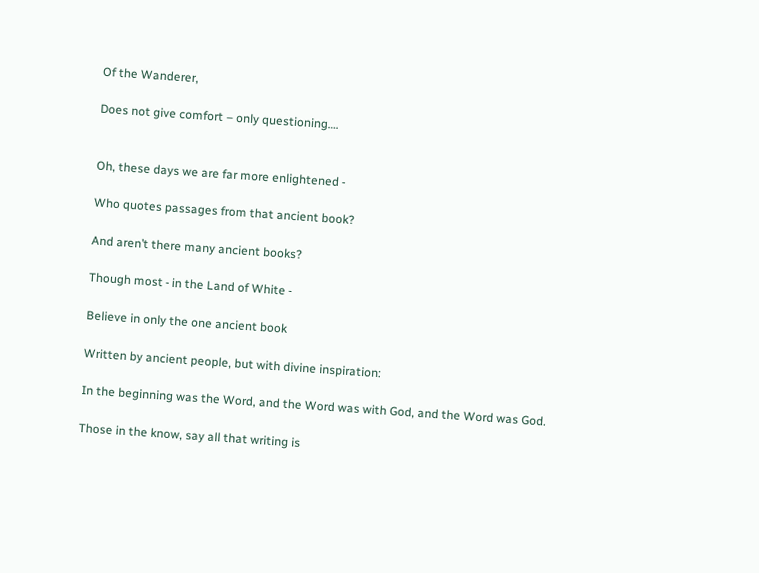Of the Wanderer,

Does not give comfort – only questioning….


Oh, these days we are far more enlightened ˗

Who quotes passages from that ancient book?

And aren’t there many ancient books?

Though most ˗ in the Land of White ˗

Believe in only the one ancient book

Written by ancient people, but with divine inspiration:

In the beginning was the Word, and the Word was with God, and the Word was God.

Those in the know, say all that writing is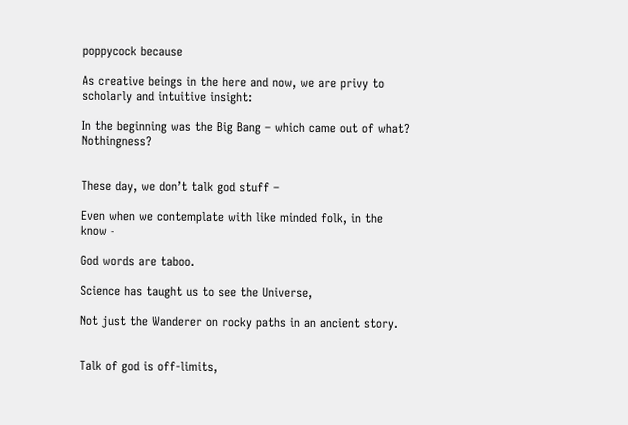poppycock because

As creative beings in the here and now, we are privy to scholarly and intuitive insight:

In the beginning was the Big Bang – which came out of what? Nothingness?


These day, we don’t talk god stuff –

Even when we contemplate with like minded folk, in the know ˗

God words are taboo.

Science has taught us to see the Universe,

Not just the Wanderer on rocky paths in an ancient story.


Talk of god is off-limits,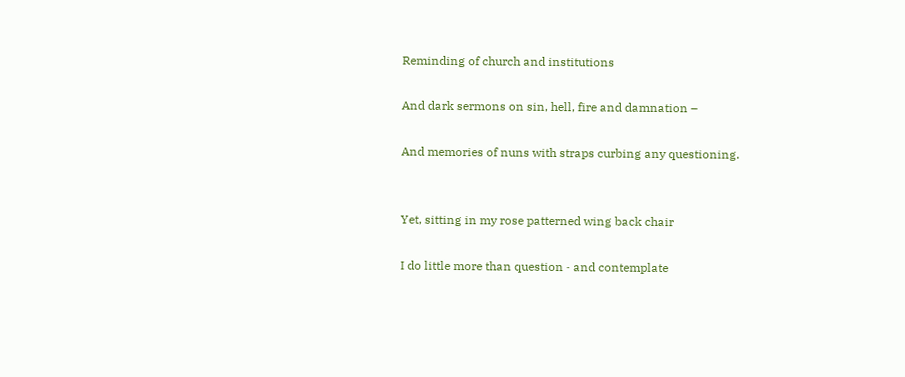Reminding of church and institutions

And dark sermons on sin, hell, fire and damnation –

And memories of nuns with straps curbing any questioning.


Yet, sitting in my rose patterned wing back chair

I do little more than question ˗ and contemplate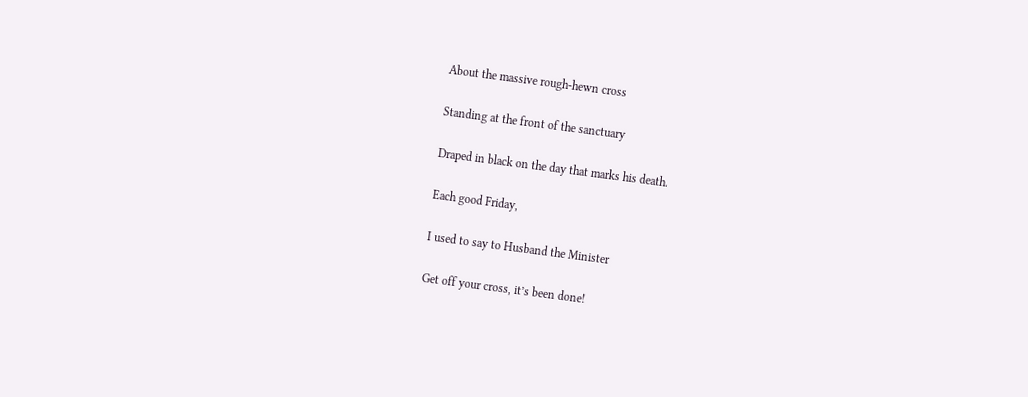About the massive rough-hewn cross

Standing at the front of the sanctuary

Draped in black on the day that marks his death.

Each good Friday,

I used to say to Husband the Minister

Get off your cross, it’s been done!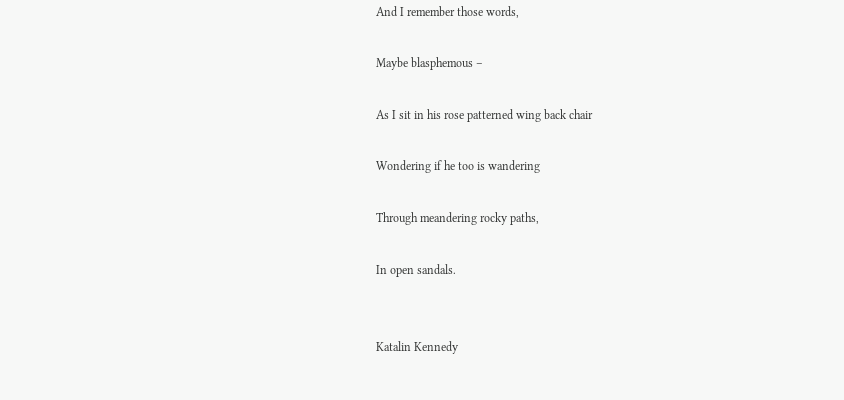And I remember those words,

Maybe blasphemous –

As I sit in his rose patterned wing back chair

Wondering if he too is wandering

Through meandering rocky paths,

In open sandals.


Katalin Kennedy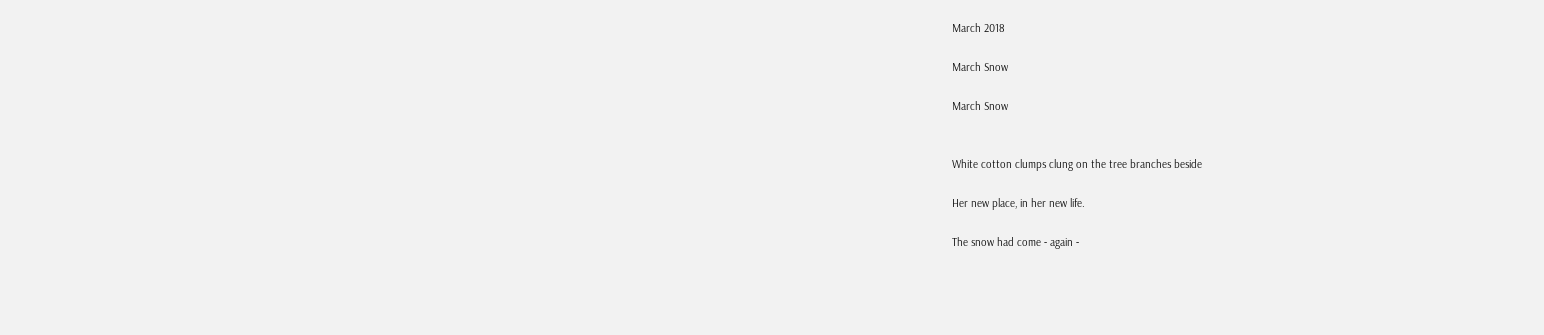March 2018

March Snow

March Snow


White cotton clumps clung on the tree branches beside

Her new place, in her new life.

The snow had come ˗ again ˗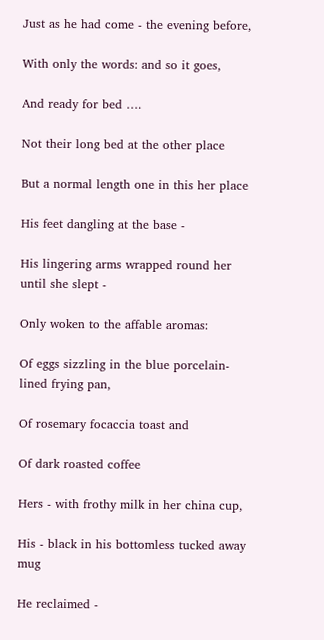Just as he had come ˗ the evening before,

With only the words: and so it goes,

And ready for bed ….

Not their long bed at the other place

But a normal length one in this her place

His feet dangling at the base ˗

His lingering arms wrapped round her until she slept ˗

Only woken to the affable aromas:

Of eggs sizzling in the blue porcelain-lined frying pan,

Of rosemary focaccia toast and

Of dark roasted coffee

Hers ˗ with frothy milk in her china cup,

His ˗ black in his bottomless tucked away mug

He reclaimed ˗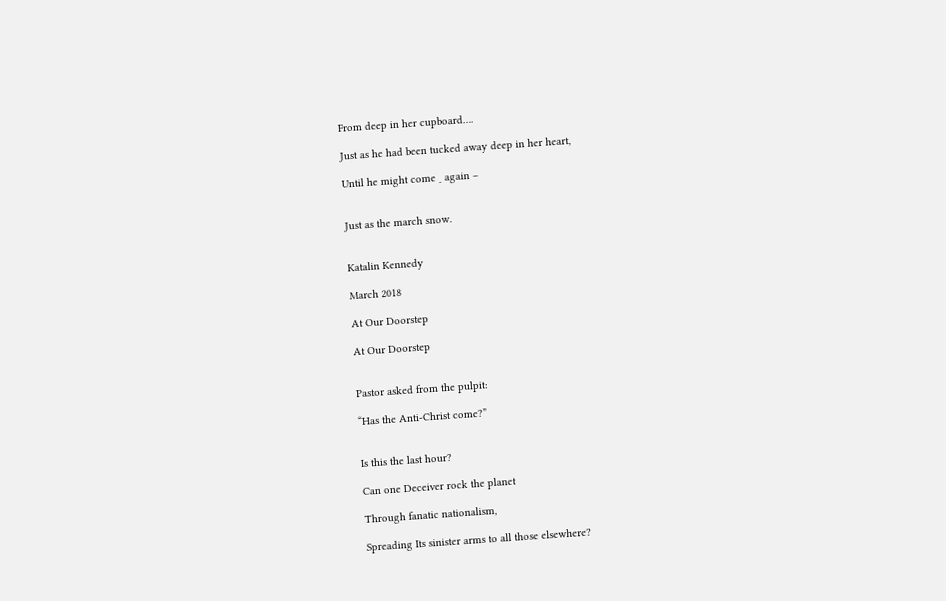From deep in her cupboard….

Just as he had been tucked away deep in her heart,

Until he might come ˗ again –


Just as the march snow.


Katalin Kennedy

March 2018

At Our Doorstep

At Our Doorstep


Pastor asked from the pulpit:

“Has the Anti-Christ come?”


Is this the last hour?

Can one Deceiver rock the planet

Through fanatic nationalism,

Spreading Its sinister arms to all those elsewhere?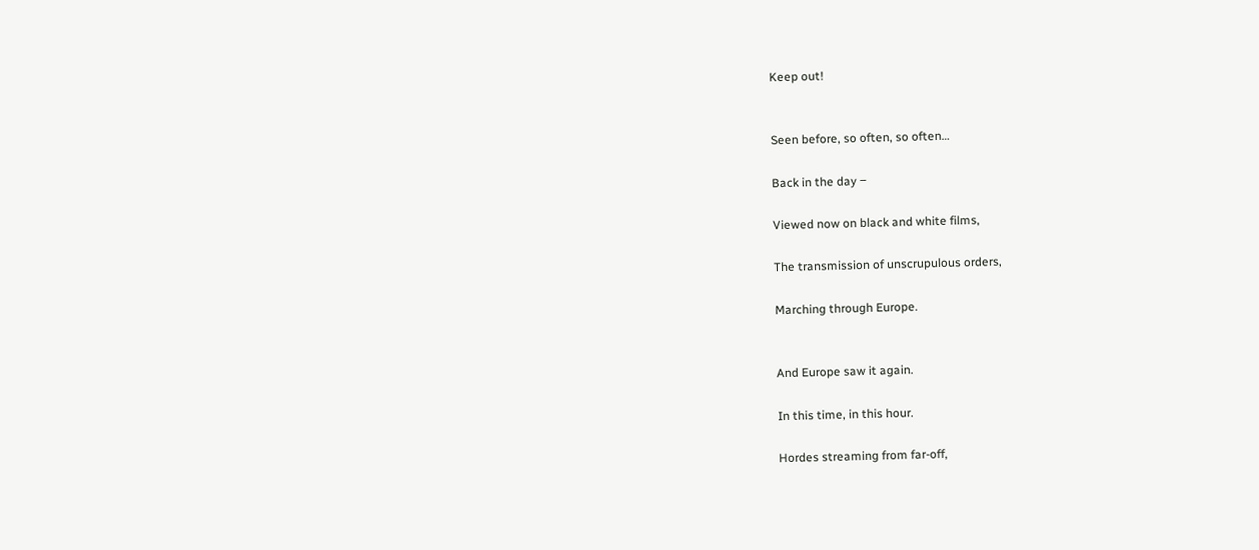Keep out!


Seen before, so often, so often…

Back in the day ‒

Viewed now on black and white films,

The transmission of unscrupulous orders,

Marching through Europe.


And Europe saw it again.

In this time, in this hour.

Hordes streaming from far-off,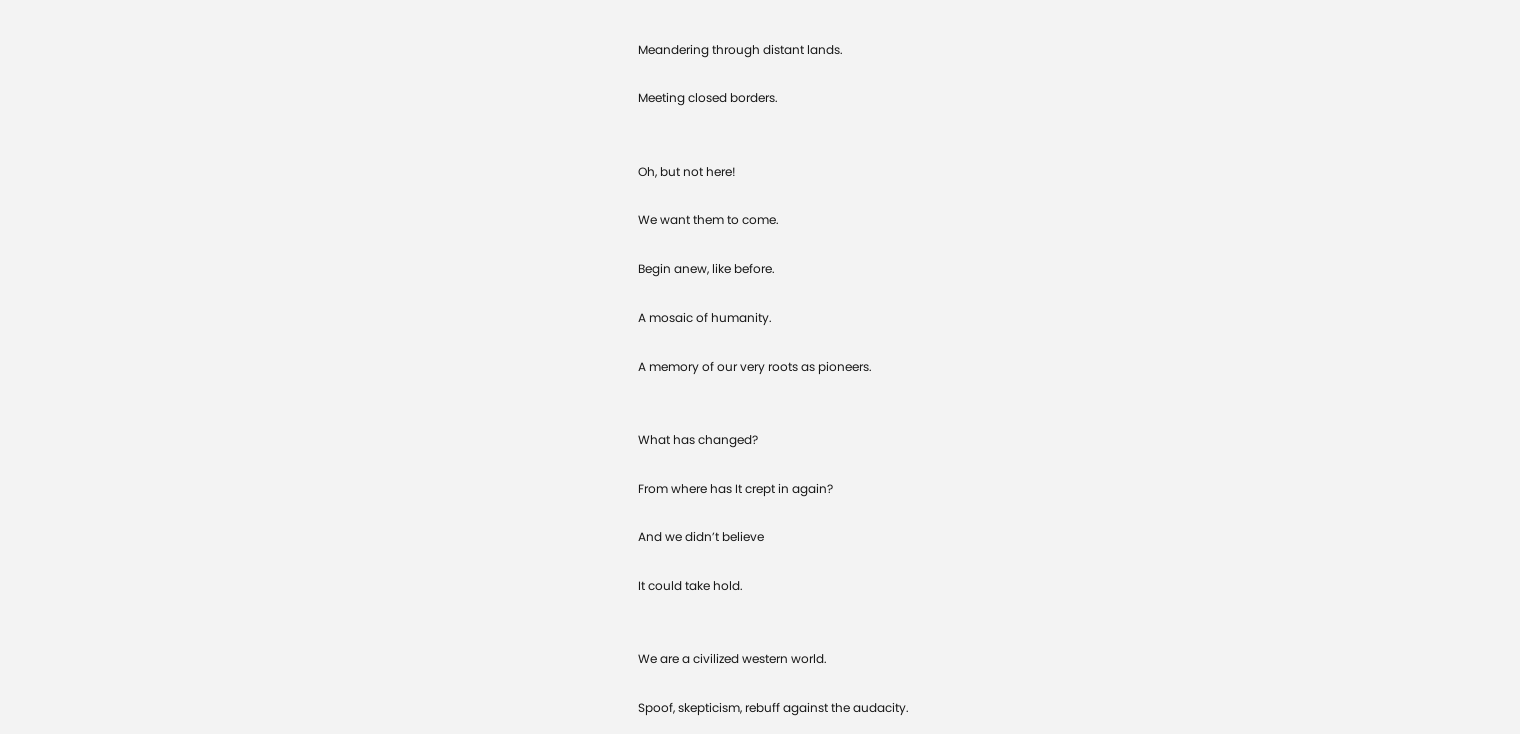Meandering through distant lands.

Meeting closed borders.


Oh, but not here!

We want them to come.

Begin anew, like before.

A mosaic of humanity.

A memory of our very roots as pioneers.


What has changed?

From where has It crept in again?

And we didn’t believe

It could take hold.


We are a civilized western world.

Spoof, skepticism, rebuff against the audacity.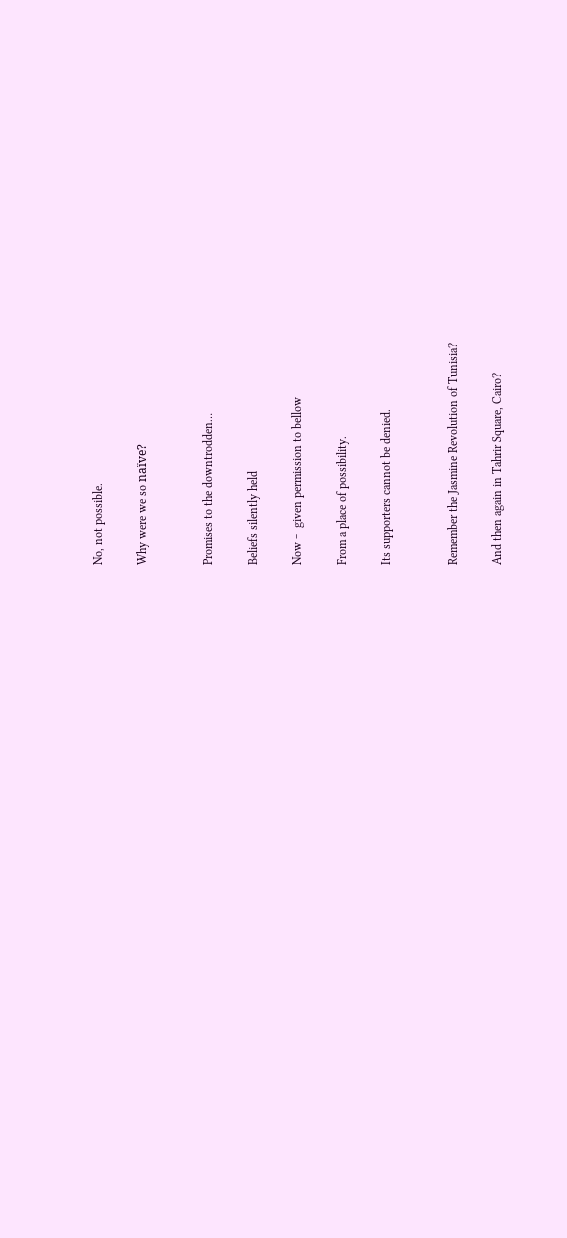No, not possible.

Why were we so naïve?


Promises to the downtrodden…

Beliefs silently held

Now ‒  given permission to bellow

From a place of possibility.

Its supporters cannot be denied.


Remember the Jasmine Revolution of Tunisia?

And then again in Tahrir Square, Cairo?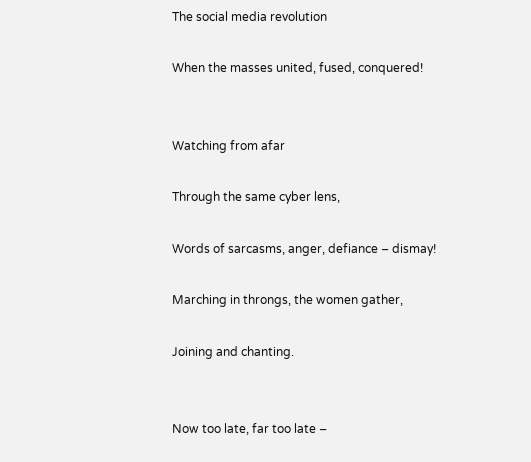The social media revolution

When the masses united, fused, conquered!


Watching from afar

Through the same cyber lens,

Words of sarcasms, anger, defiance ‒ dismay!

Marching in throngs, the women gather,

Joining and chanting.


Now too late, far too late ‒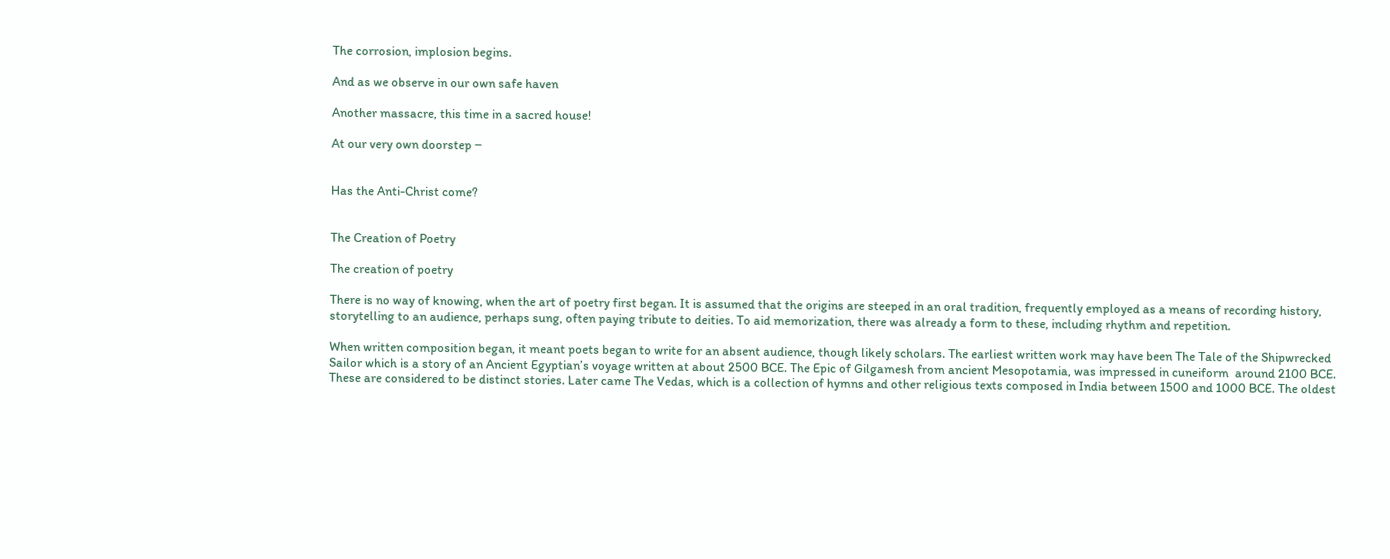The corrosion, implosion begins.

And as we observe in our own safe haven

Another massacre, this time in a sacred house!

At our very own doorstep ‒


Has the Anti-Christ come?


The Creation of Poetry

The creation of poetry

There is no way of knowing, when the art of poetry first began. It is assumed that the origins are steeped in an oral tradition, frequently employed as a means of recording history, storytelling to an audience, perhaps sung, often paying tribute to deities. To aid memorization, there was already a form to these, including rhythm and repetition.

When written composition began, it meant poets began to write for an absent audience, though likely scholars. The earliest written work may have been The Tale of the Shipwrecked Sailor which is a story of an Ancient Egyptian’s voyage written at about 2500 BCE. The Epic of Gilgamesh from ancient Mesopotamia, was impressed in cuneiform  around 2100 BCE. These are considered to be distinct stories. Later came The Vedas, which is a collection of hymns and other religious texts composed in India between 1500 and 1000 BCE. The oldest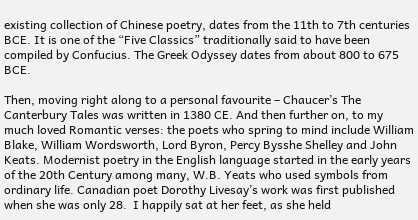existing collection of Chinese poetry, dates from the 11th to 7th centuries BCE. It is one of the “Five Classics” traditionally said to have been compiled by Confucius. The Greek Odyssey dates from about 800 to 675 BCE.

Then, moving right along to a personal favourite – Chaucer’s The Canterbury Tales was written in 1380 CE. And then further on, to my much loved Romantic verses: the poets who spring to mind include William Blake, William Wordsworth, Lord Byron, Percy Bysshe Shelley and John Keats. Modernist poetry in the English language started in the early years of the 20th Century among many, W.B. Yeats who used symbols from ordinary life. Canadian poet Dorothy Livesay’s work was first published when she was only 28.  I happily sat at her feet, as she held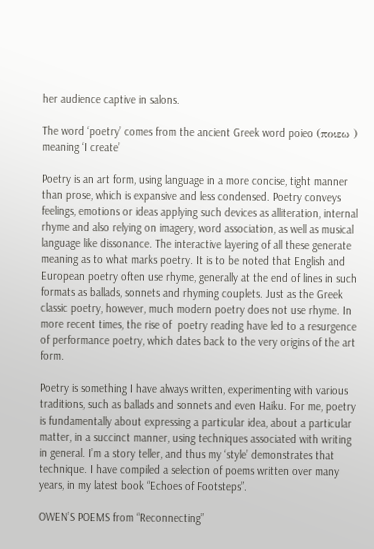her audience captive in salons.

The word ‘poetry’ comes from the ancient Greek word poieo (ποιεω ) meaning ‘I create’

Poetry is an art form, using language in a more concise, tight manner than prose, which is expansive and less condensed. Poetry conveys feelings, emotions or ideas applying such devices as alliteration, internal rhyme and also relying on imagery, word association, as well as musical language like dissonance. The interactive layering of all these generate meaning as to what marks poetry. It is to be noted that English and European poetry often use rhyme, generally at the end of lines in such formats as ballads, sonnets and rhyming couplets. Just as the Greek classic poetry, however, much modern poetry does not use rhyme. In more recent times, the rise of  poetry reading have led to a resurgence of performance poetry, which dates back to the very origins of the art form.

Poetry is something I have always written, experimenting with various traditions, such as ballads and sonnets and even Haiku. For me, poetry is fundamentally about expressing a particular idea, about a particular matter, in a succinct manner, using techniques associated with writing in general. I’m a story teller, and thus my ‘style’ demonstrates that technique. I have compiled a selection of poems written over many years, in my latest book “Echoes of Footsteps”.

OWEN’S POEMS from “Reconnecting”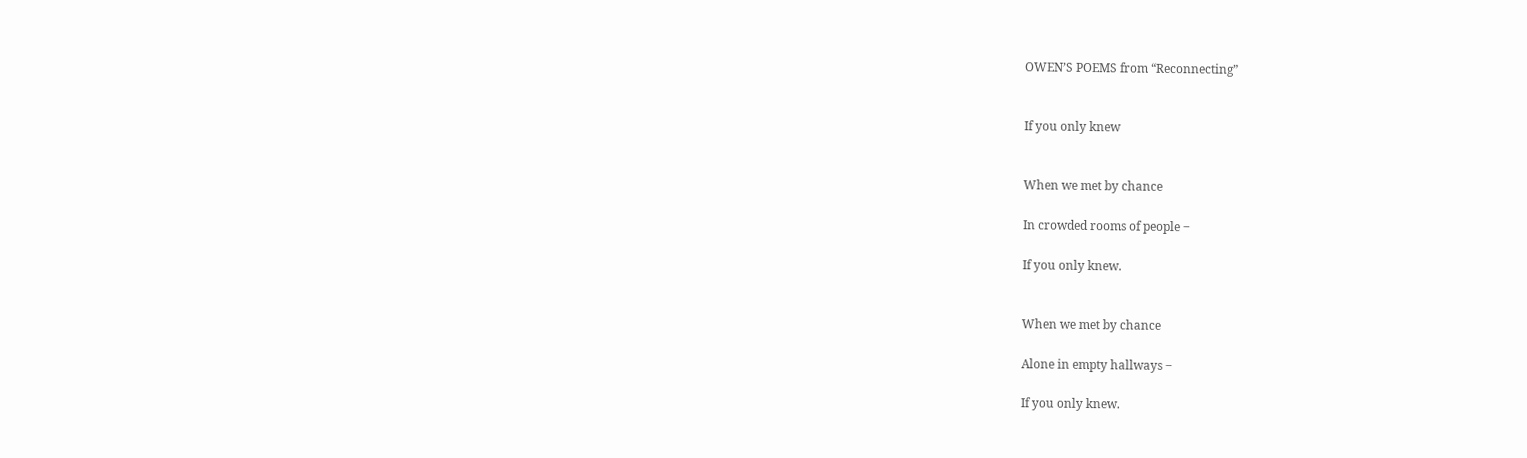OWEN’S POEMS from “Reconnecting”


If you only knew


When we met by chance

In crowded rooms of people ‒

If you only knew.


When we met by chance

Alone in empty hallways ‒

If you only knew.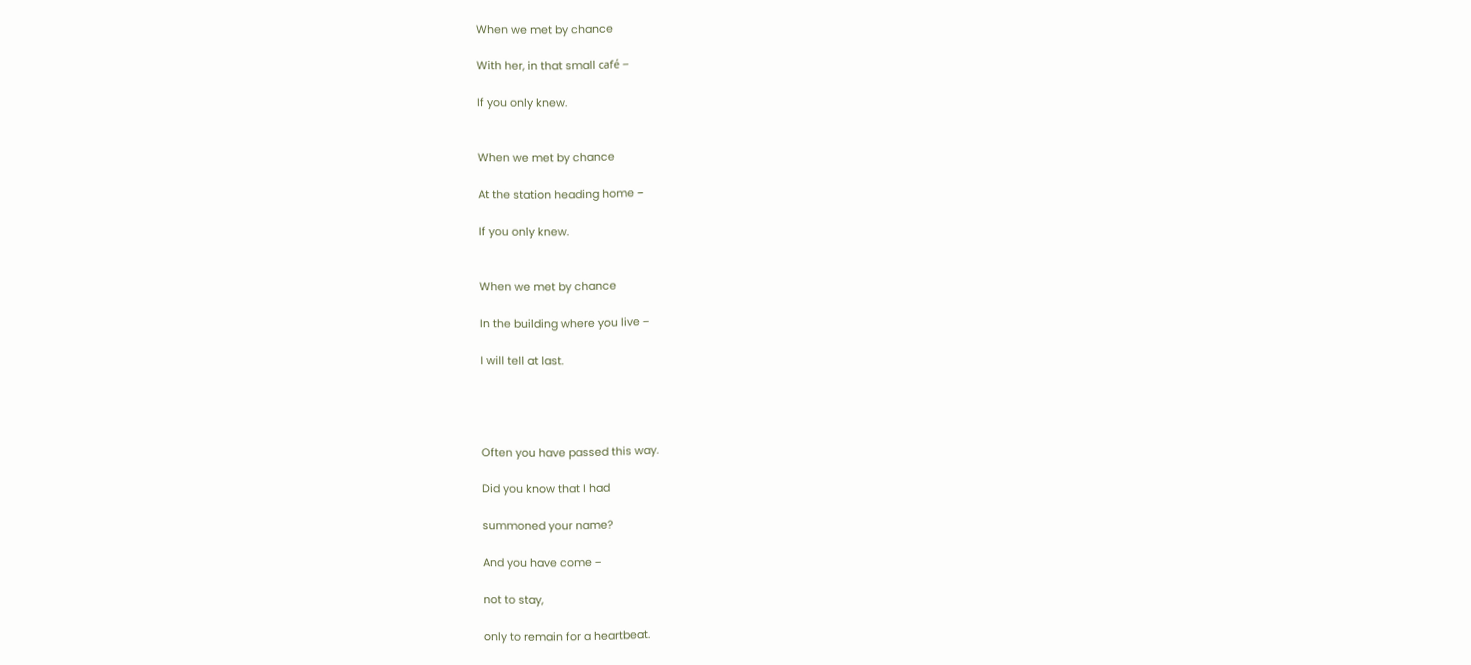When we met by chance

With her, in that small café ‒

If you only knew.


When we met by chance

At the station heading home −

If you only knew.


When we met by chance

In the building where you live ‒

I will tell at last.




Often you have passed this way.

Did you know that I had

summoned your name?

And you have come ‒

not to stay,

only to remain for a heartbeat.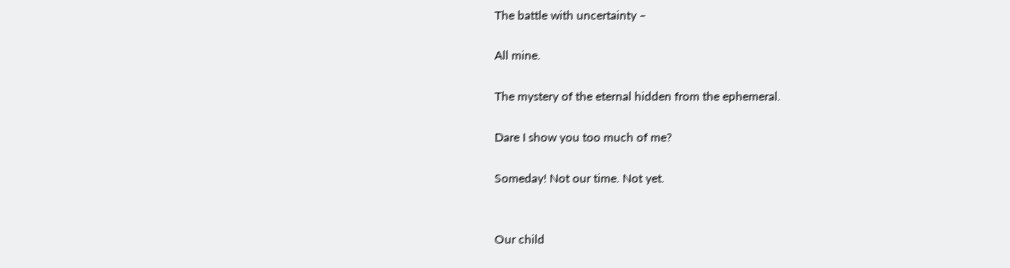The battle with uncertainty ‒

All mine.

The mystery of the eternal hidden from the ephemeral.

Dare I show you too much of me?

Someday! Not our time. Not yet.


Our child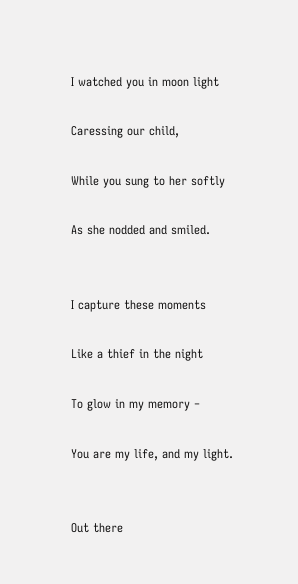I watched you in moon light

Caressing our child,

While you sung to her softly

As she nodded and smiled.


I capture these moments

Like a thief in the night

To glow in my memory ‒

You are my life, and my light.


Out there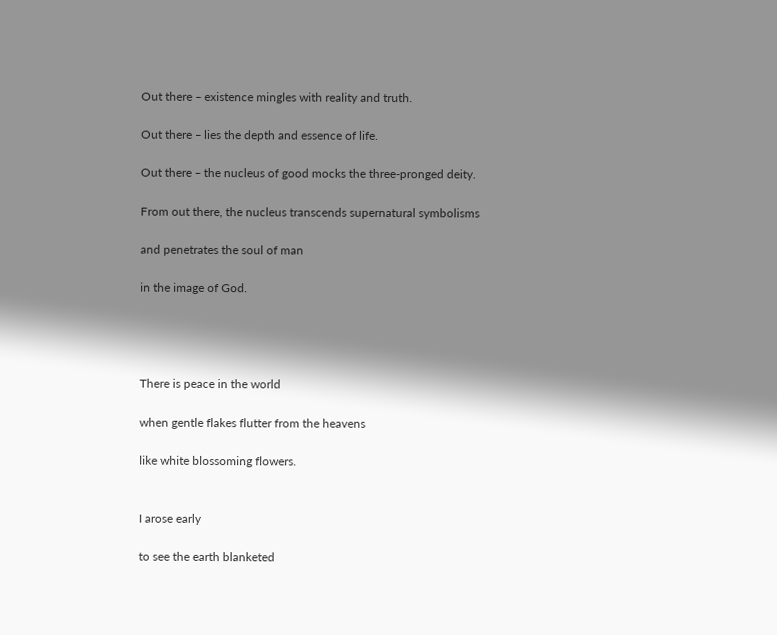Out there ‒ existence mingles with reality and truth.

Out there ‒ lies the depth and essence of life.

Out there ‒ the nucleus of good mocks the three-pronged deity.

From out there, the nucleus transcends supernatural symbolisms

and penetrates the soul of man

in the image of God.




There is peace in the world

when gentle flakes flutter from the heavens

like white blossoming flowers.


I arose early

to see the earth blanketed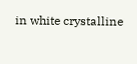in white crystalline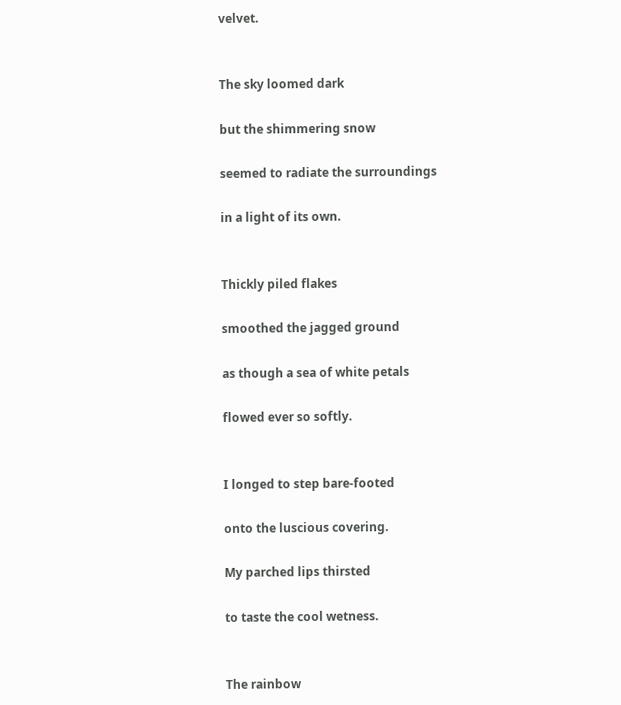velvet.


The sky loomed dark

but the shimmering snow

seemed to radiate the surroundings

in a light of its own.


Thickly piled flakes

smoothed the jagged ground

as though a sea of white petals

flowed ever so softly.


I longed to step bare-footed

onto the luscious covering.

My parched lips thirsted

to taste the cool wetness.


The rainbow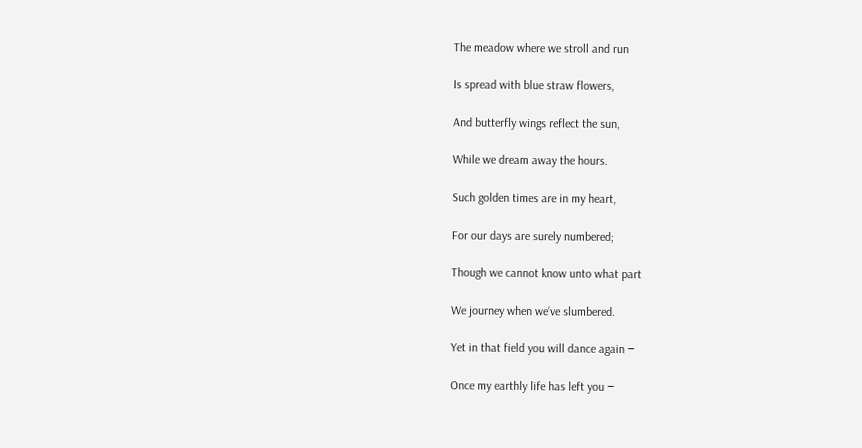The meadow where we stroll and run

Is spread with blue straw flowers,

And butterfly wings reflect the sun,

While we dream away the hours.

Such golden times are in my heart,

For our days are surely numbered;

Though we cannot know unto what part

We journey when we’ve slumbered.

Yet in that field you will dance again ‒

Once my earthly life has left you ‒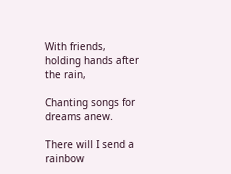With friends, holding hands after the rain,

Chanting songs for dreams anew.

There will I send a rainbow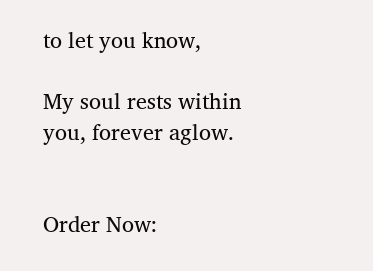to let you know,

My soul rests within you, forever aglow.


Order Now: